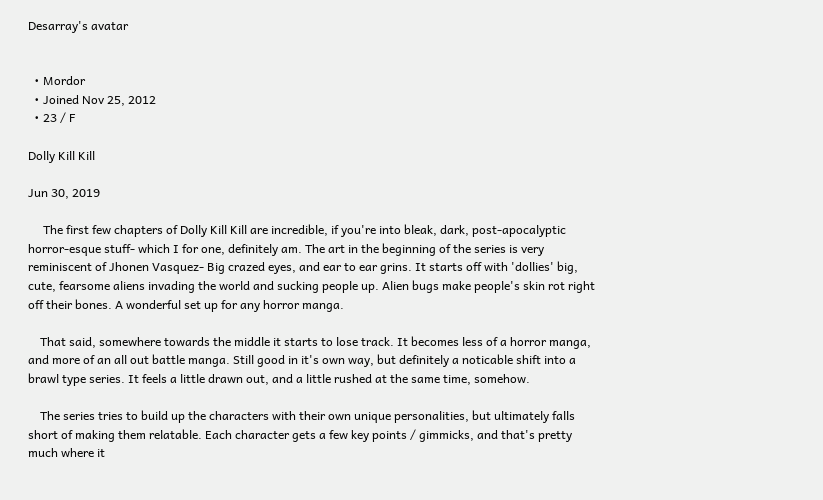Desarray's avatar


  • Mordor
  • Joined Nov 25, 2012
  • 23 / F

Dolly Kill Kill

Jun 30, 2019

     The first few chapters of Dolly Kill Kill are incredible, if you're into bleak, dark, post-apocalyptic horror-esque stuff- which I for one, definitely am. The art in the beginning of the series is very reminiscent of Jhonen Vasquez- Big crazed eyes, and ear to ear grins. It starts off with 'dollies' big, cute, fearsome aliens invading the world and sucking people up. Alien bugs make people's skin rot right off their bones. A wonderful set up for any horror manga.

    That said, somewhere towards the middle it starts to lose track. It becomes less of a horror manga, and more of an all out battle manga. Still good in it's own way, but definitely a noticable shift into a brawl type series. It feels a little drawn out, and a little rushed at the same time, somehow.

    The series tries to build up the characters with their own unique personalities, but ultimately falls short of making them relatable. Each character gets a few key points / gimmicks, and that's pretty much where it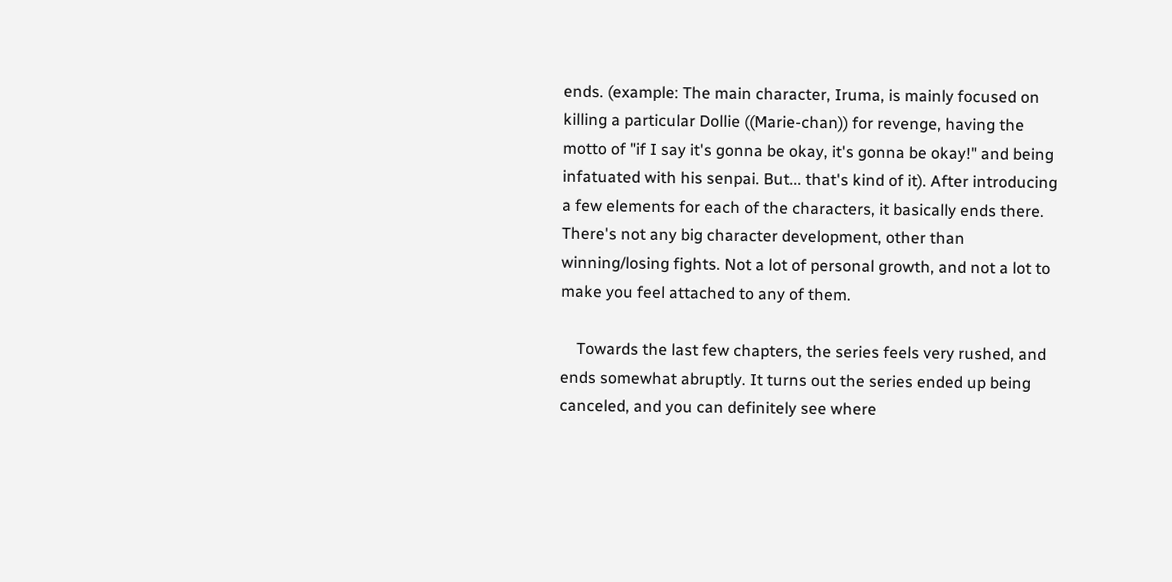ends. (example: The main character, Iruma, is mainly focused on killing a particular Dollie ((Marie-chan)) for revenge, having the motto of "if I say it's gonna be okay, it's gonna be okay!" and being infatuated with his senpai. But... that's kind of it). After introducing a few elements for each of the characters, it basically ends there. There's not any big character development, other than winning/losing fights. Not a lot of personal growth, and not a lot to make you feel attached to any of them.

    Towards the last few chapters, the series feels very rushed, and ends somewhat abruptly. It turns out the series ended up being canceled, and you can definitely see where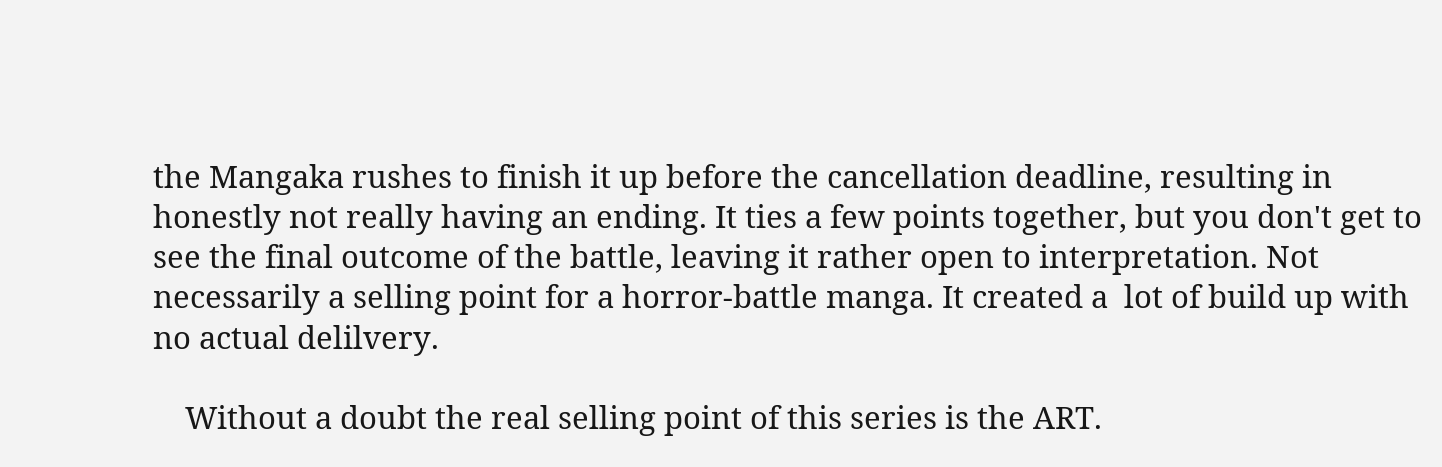the Mangaka rushes to finish it up before the cancellation deadline, resulting in honestly not really having an ending. It ties a few points together, but you don't get to see the final outcome of the battle, leaving it rather open to interpretation. Not necessarily a selling point for a horror-battle manga. It created a  lot of build up with no actual delilvery.

    Without a doubt the real selling point of this series is the ART.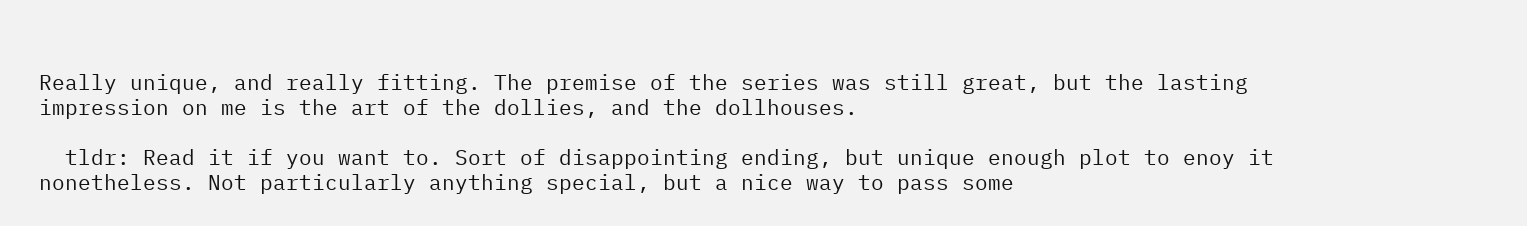Really unique, and really fitting. The premise of the series was still great, but the lasting impression on me is the art of the dollies, and the dollhouses.

  tldr: Read it if you want to. Sort of disappointing ending, but unique enough plot to enoy it nonetheless. Not particularly anything special, but a nice way to pass some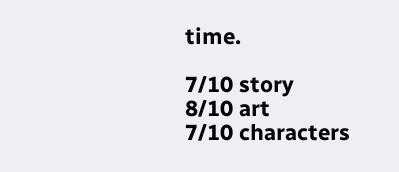time.

7/10 story
8/10 art
7/10 characters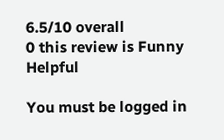6.5/10 overall
0 this review is Funny Helpful

You must be logged in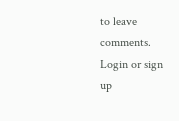to leave comments. Login or sign up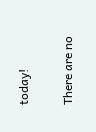today!

There are no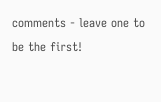comments - leave one to be the first!